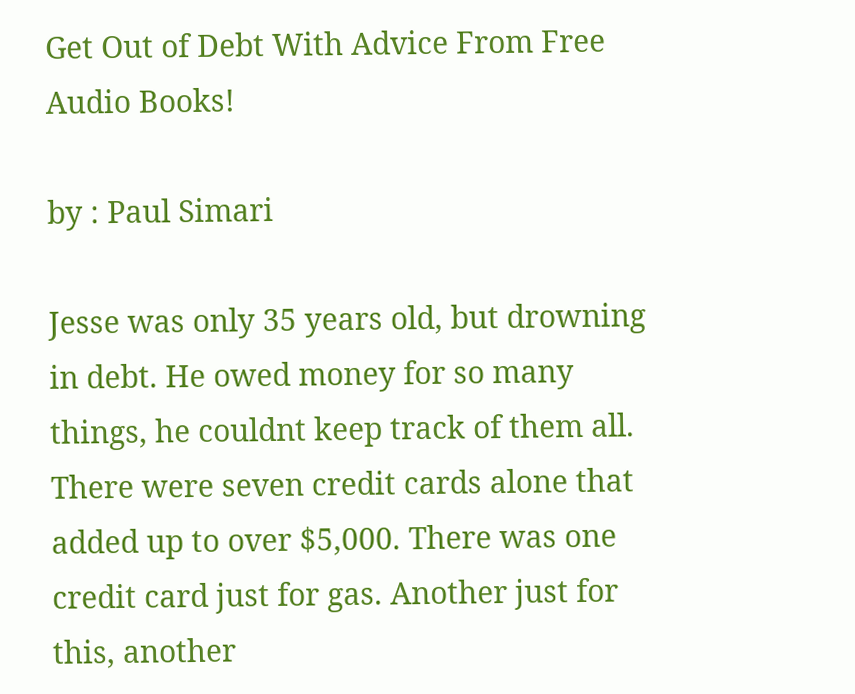Get Out of Debt With Advice From Free Audio Books!

by : Paul Simari

Jesse was only 35 years old, but drowning in debt. He owed money for so many things, he couldnt keep track of them all. There were seven credit cards alone that added up to over $5,000. There was one credit card just for gas. Another just for this, another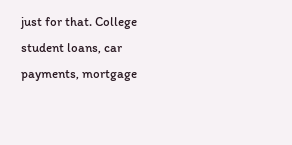just for that. College student loans, car payments, mortgage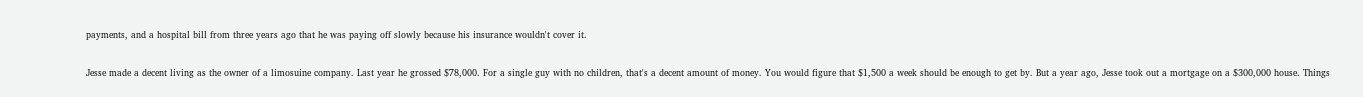payments, and a hospital bill from three years ago that he was paying off slowly because his insurance wouldn't cover it.

Jesse made a decent living as the owner of a limosuine company. Last year he grossed $78,000. For a single guy with no children, that's a decent amount of money. You would figure that $1,500 a week should be enough to get by. But a year ago, Jesse took out a mortgage on a $300,000 house. Things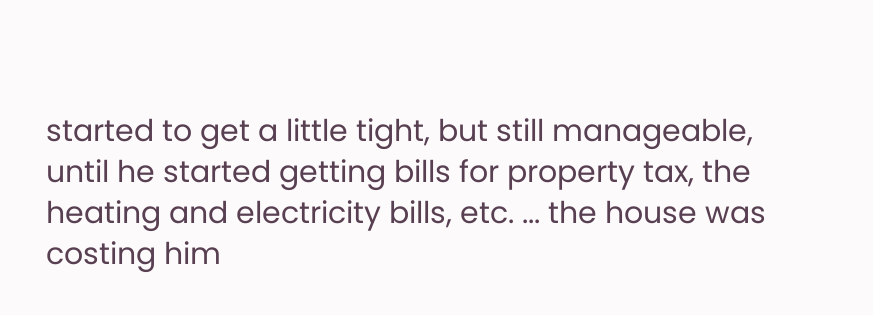started to get a little tight, but still manageable, until he started getting bills for property tax, the heating and electricity bills, etc. ... the house was costing him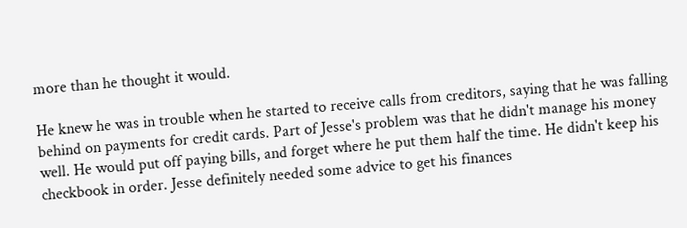more than he thought it would.

He knew he was in trouble when he started to receive calls from creditors, saying that he was falling behind on payments for credit cards. Part of Jesse's problem was that he didn't manage his money well. He would put off paying bills, and forget where he put them half the time. He didn't keep his checkbook in order. Jesse definitely needed some advice to get his finances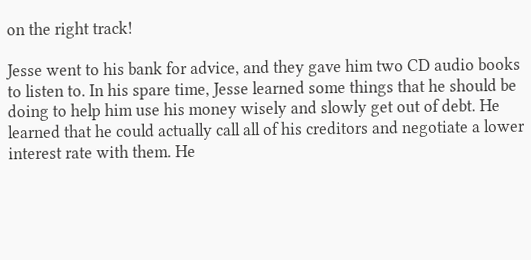on the right track!

Jesse went to his bank for advice, and they gave him two CD audio books to listen to. In his spare time, Jesse learned some things that he should be doing to help him use his money wisely and slowly get out of debt. He learned that he could actually call all of his creditors and negotiate a lower interest rate with them. He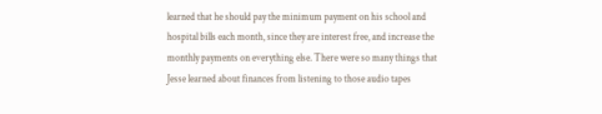learned that he should pay the minimum payment on his school and hospital bills each month, since they are interest free, and increase the monthly payments on everything else. There were so many things that Jesse learned about finances from listening to those audio tapes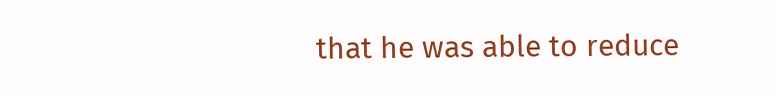that he was able to reduce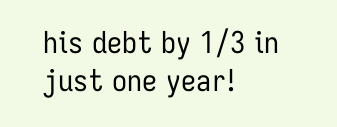his debt by 1/3 in just one year!